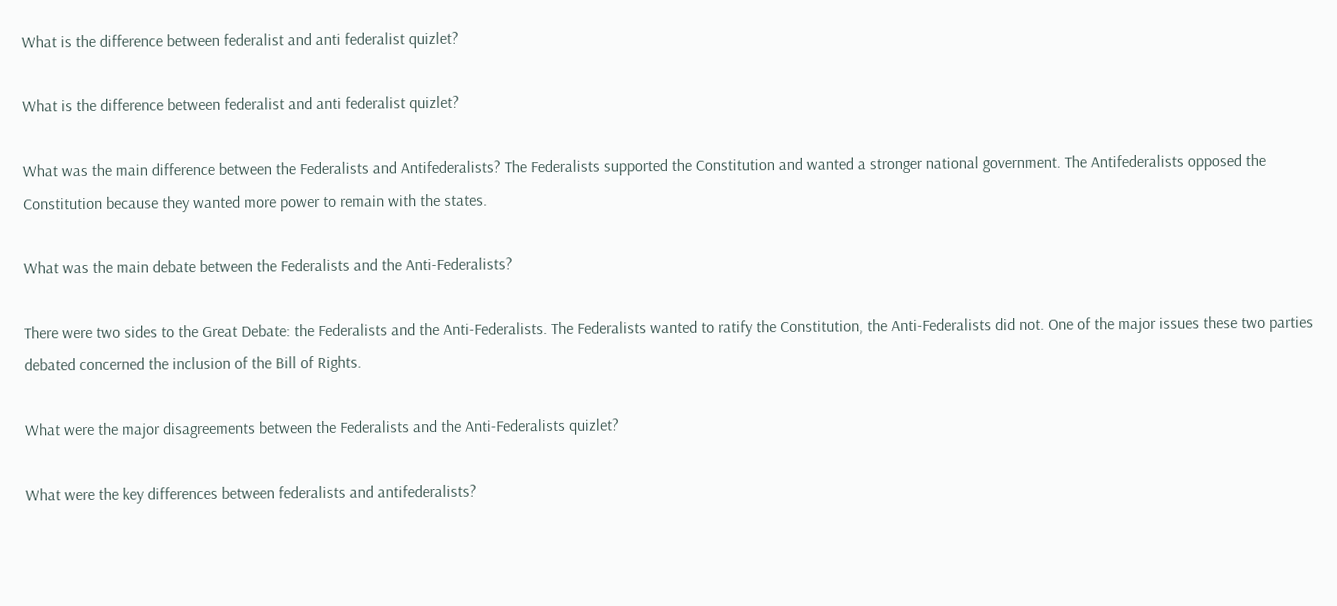What is the difference between federalist and anti federalist quizlet?

What is the difference between federalist and anti federalist quizlet?

What was the main difference between the Federalists and Antifederalists? The Federalists supported the Constitution and wanted a stronger national government. The Antifederalists opposed the Constitution because they wanted more power to remain with the states.

What was the main debate between the Federalists and the Anti-Federalists?

There were two sides to the Great Debate: the Federalists and the Anti-Federalists. The Federalists wanted to ratify the Constitution, the Anti-Federalists did not. One of the major issues these two parties debated concerned the inclusion of the Bill of Rights.

What were the major disagreements between the Federalists and the Anti-Federalists quizlet?

What were the key differences between federalists and antifederalists?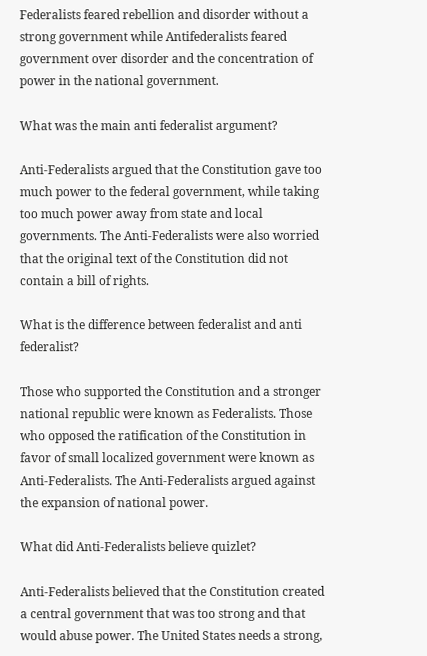Federalists feared rebellion and disorder without a strong government while Antifederalists feared government over disorder and the concentration of power in the national government.

What was the main anti federalist argument?

Anti-Federalists argued that the Constitution gave too much power to the federal government, while taking too much power away from state and local governments. The Anti-Federalists were also worried that the original text of the Constitution did not contain a bill of rights.

What is the difference between federalist and anti federalist?

Those who supported the Constitution and a stronger national republic were known as Federalists. Those who opposed the ratification of the Constitution in favor of small localized government were known as Anti-Federalists. The Anti-Federalists argued against the expansion of national power.

What did Anti-Federalists believe quizlet?

Anti-Federalists believed that the Constitution created a central government that was too strong and that would abuse power. The United States needs a strong,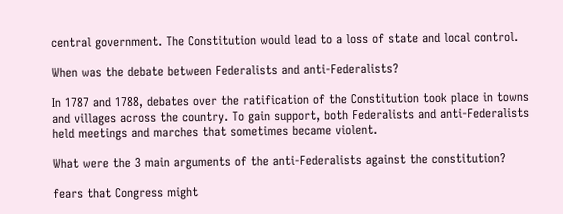central government. The Constitution would lead to a loss of state and local control.

When was the debate between Federalists and anti-Federalists?

In 1787 and 1788, debates over the ratification of the Constitution took place in towns and villages across the country. To gain support, both Federalists and anti-Federalists held meetings and marches that sometimes became violent.

What were the 3 main arguments of the anti-Federalists against the constitution?

fears that Congress might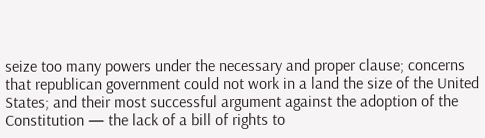seize too many powers under the necessary and proper clause; concerns that republican government could not work in a land the size of the United States; and their most successful argument against the adoption of the Constitution — the lack of a bill of rights to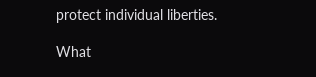protect individual liberties.

What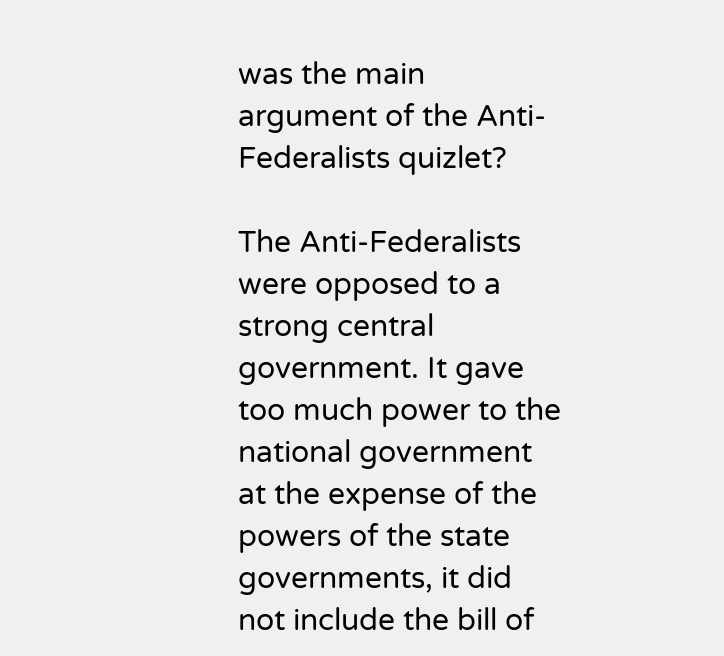was the main argument of the Anti-Federalists quizlet?

The Anti-Federalists were opposed to a strong central government. It gave too much power to the national government at the expense of the powers of the state governments, it did not include the bill of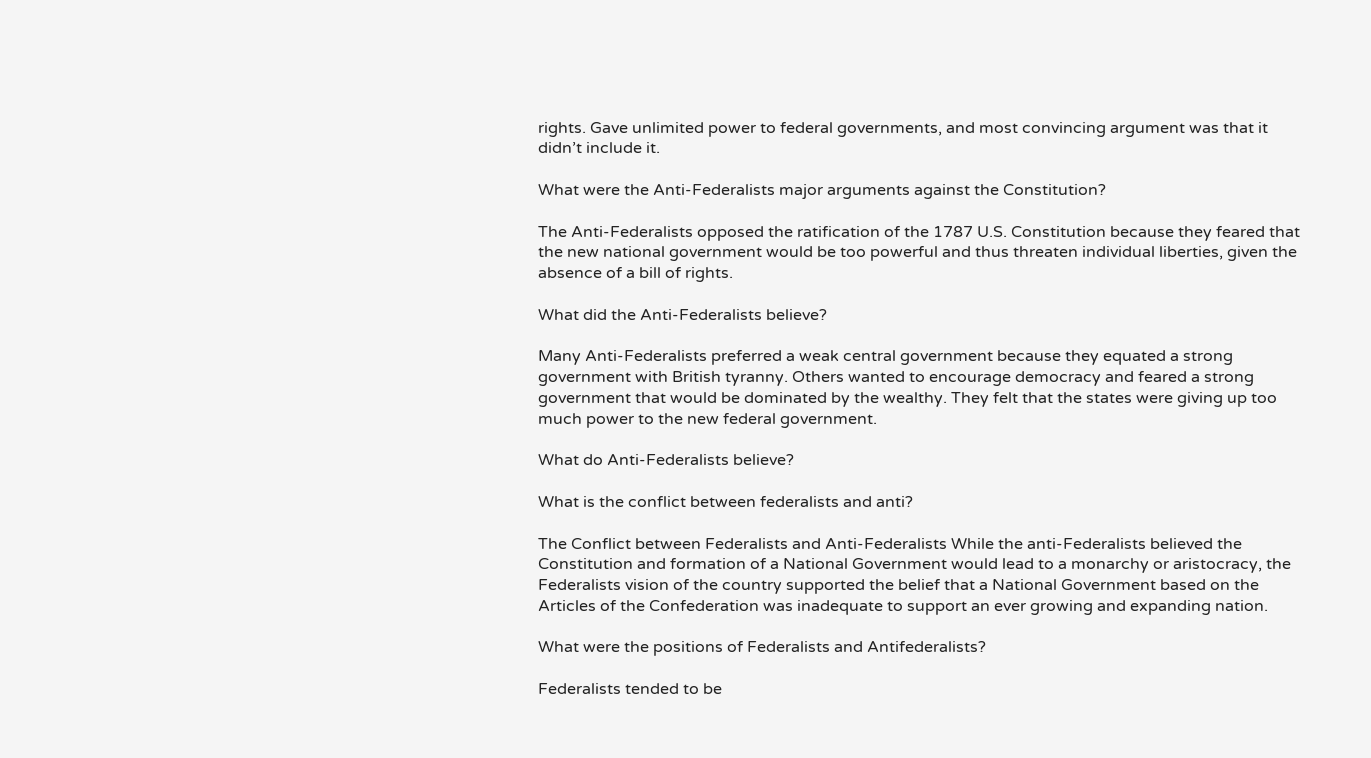rights. Gave unlimited power to federal governments, and most convincing argument was that it didn’t include it.

What were the Anti-Federalists major arguments against the Constitution?

The Anti-Federalists opposed the ratification of the 1787 U.S. Constitution because they feared that the new national government would be too powerful and thus threaten individual liberties, given the absence of a bill of rights.

What did the Anti-Federalists believe?

Many Anti-Federalists preferred a weak central government because they equated a strong government with British tyranny. Others wanted to encourage democracy and feared a strong government that would be dominated by the wealthy. They felt that the states were giving up too much power to the new federal government.

What do Anti-Federalists believe?

What is the conflict between federalists and anti?

The Conflict between Federalists and Anti-Federalists While the anti-Federalists believed the Constitution and formation of a National Government would lead to a monarchy or aristocracy, the Federalists vision of the country supported the belief that a National Government based on the Articles of the Confederation was inadequate to support an ever growing and expanding nation.

What were the positions of Federalists and Antifederalists?

Federalists tended to be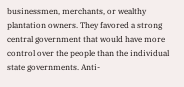businessmen, merchants, or wealthy plantation owners. They favored a strong central government that would have more control over the people than the individual state governments. Anti-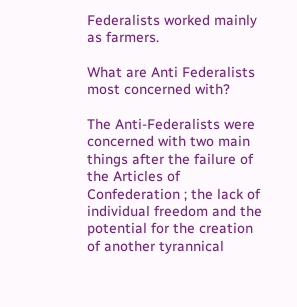Federalists worked mainly as farmers.

What are Anti Federalists most concerned with?

The Anti-Federalists were concerned with two main things after the failure of the Articles of Confederation ; the lack of individual freedom and the potential for the creation of another tyrannical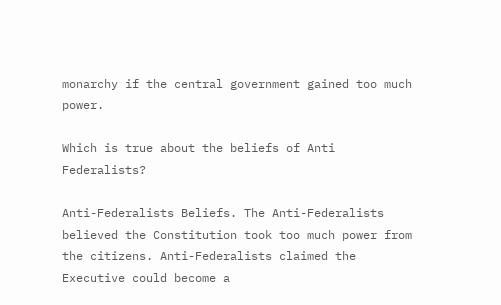monarchy if the central government gained too much power.

Which is true about the beliefs of Anti Federalists?

Anti-Federalists Beliefs. The Anti-Federalists believed the Constitution took too much power from the citizens. Anti-Federalists claimed the Executive could become a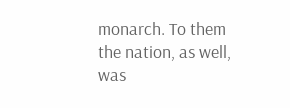monarch. To them the nation, as well, was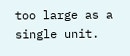too large as a single unit.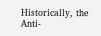Historically, the Anti-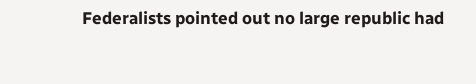Federalists pointed out no large republic had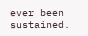ever been sustained.